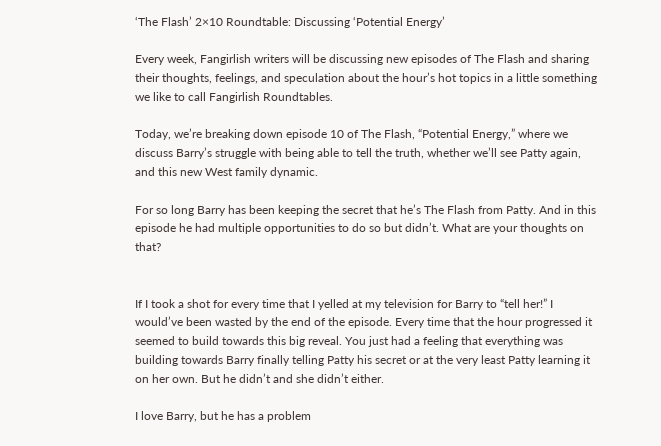‘The Flash’ 2×10 Roundtable: Discussing ‘Potential Energy’

Every week, Fangirlish writers will be discussing new episodes of The Flash and sharing their thoughts, feelings, and speculation about the hour’s hot topics in a little something we like to call Fangirlish Roundtables.

Today, we’re breaking down episode 10 of The Flash, “Potential Energy,” where we discuss Barry’s struggle with being able to tell the truth, whether we’ll see Patty again, and this new West family dynamic.

For so long Barry has been keeping the secret that he’s The Flash from Patty. And in this episode he had multiple opportunities to do so but didn’t. What are your thoughts on that?


If I took a shot for every time that I yelled at my television for Barry to “tell her!” I would’ve been wasted by the end of the episode. Every time that the hour progressed it seemed to build towards this big reveal. You just had a feeling that everything was building towards Barry finally telling Patty his secret or at the very least Patty learning it on her own. But he didn’t and she didn’t either.

I love Barry, but he has a problem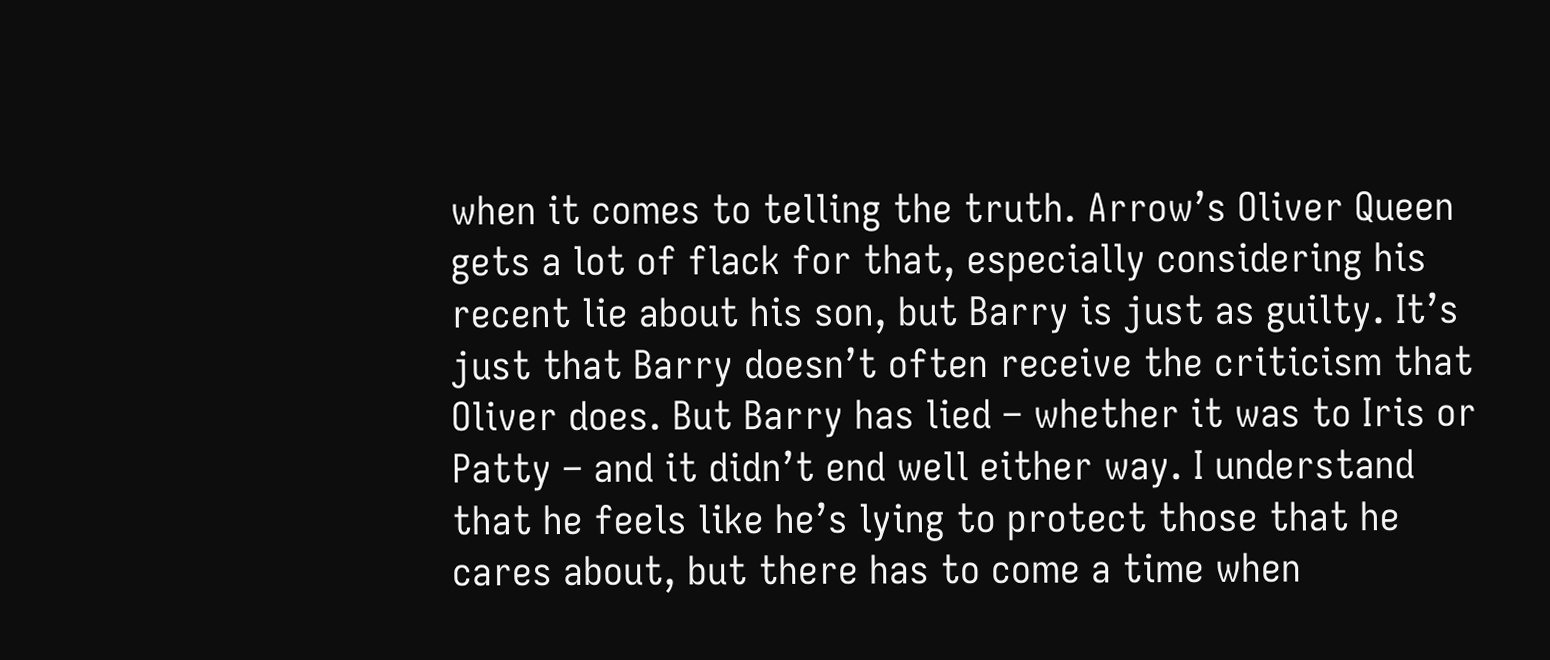when it comes to telling the truth. Arrow’s Oliver Queen gets a lot of flack for that, especially considering his recent lie about his son, but Barry is just as guilty. It’s just that Barry doesn’t often receive the criticism that Oliver does. But Barry has lied – whether it was to Iris or Patty – and it didn’t end well either way. I understand that he feels like he’s lying to protect those that he cares about, but there has to come a time when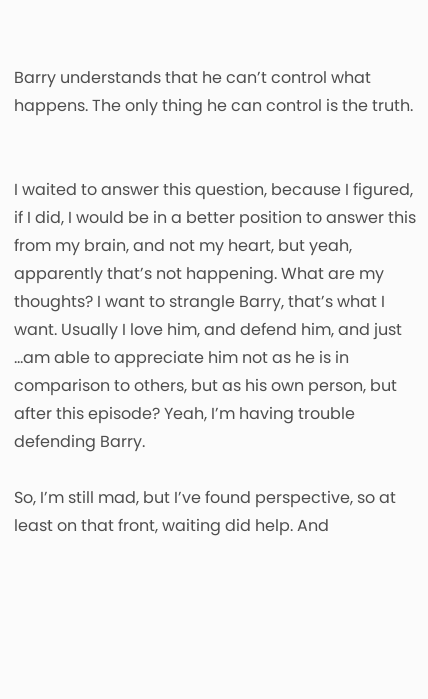Barry understands that he can’t control what happens. The only thing he can control is the truth.


I waited to answer this question, because I figured, if I did, I would be in a better position to answer this from my brain, and not my heart, but yeah, apparently that’s not happening. What are my thoughts? I want to strangle Barry, that’s what I want. Usually I love him, and defend him, and just …am able to appreciate him not as he is in comparison to others, but as his own person, but after this episode? Yeah, I’m having trouble defending Barry.

So, I’m still mad, but I’ve found perspective, so at least on that front, waiting did help. And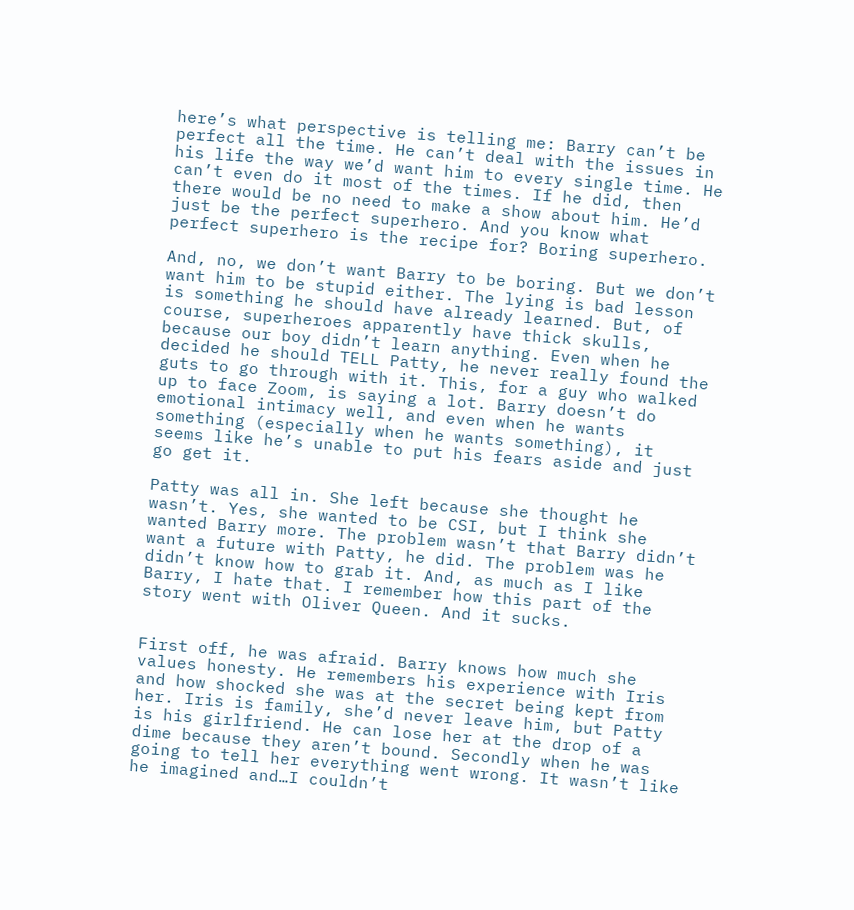here’s what perspective is telling me: Barry can’t be perfect all the time. He can’t deal with the issues in his life the way we’d want him to every single time. He can’t even do it most of the times. If he did, then there would be no need to make a show about him. He’d just be the perfect superhero. And you know what perfect superhero is the recipe for? Boring superhero.

And, no, we don’t want Barry to be boring. But we don’t want him to be stupid either. The lying is bad lesson is something he should have already learned. But, of course, superheroes apparently have thick skulls, because our boy didn’t learn anything. Even when he decided he should TELL Patty, he never really found the guts to go through with it. This, for a guy who walked up to face Zoom, is saying a lot. Barry doesn’t do emotional intimacy well, and even when he wants something (especially when he wants something), it seems like he’s unable to put his fears aside and just go get it.

Patty was all in. She left because she thought he wasn’t. Yes, she wanted to be CSI, but I think she wanted Barry more. The problem wasn’t that Barry didn’t want a future with Patty, he did. The problem was he didn’t know how to grab it. And, as much as I like Barry, I hate that. I remember how this part of the story went with Oliver Queen. And it sucks.


First off, he was afraid. Barry knows how much she values honesty. He remembers his experience with Iris and how shocked she was at the secret being kept from her. Iris is family, she’d never leave him, but Patty is his girlfriend. He can lose her at the drop of a dime because they aren’t bound. Secondly when he was going to tell her everything went wrong. It wasn’t like he imagined and…I couldn’t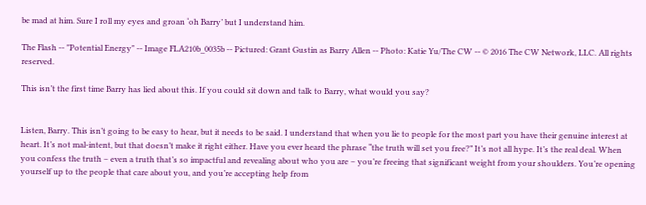be mad at him. Sure I roll my eyes and groan ‘oh Barry’ but I understand him.

The Flash -- "Potential Energy" -- Image FLA210b_0035b -- Pictured: Grant Gustin as Barry Allen -- Photo: Katie Yu/The CW -- © 2016 The CW Network, LLC. All rights reserved.

This isn’t the first time Barry has lied about this. If you could sit down and talk to Barry, what would you say?


Listen, Barry. This isn’t going to be easy to hear, but it needs to be said. I understand that when you lie to people for the most part you have their genuine interest at heart. It’s not mal-intent, but that doesn’t make it right either. Have you ever heard the phrase “the truth will set you free?” It’s not all hype. It’s the real deal. When you confess the truth – even a truth that’s so impactful and revealing about who you are – you’re freeing that significant weight from your shoulders. You’re opening yourself up to the people that care about you, and you’re accepting help from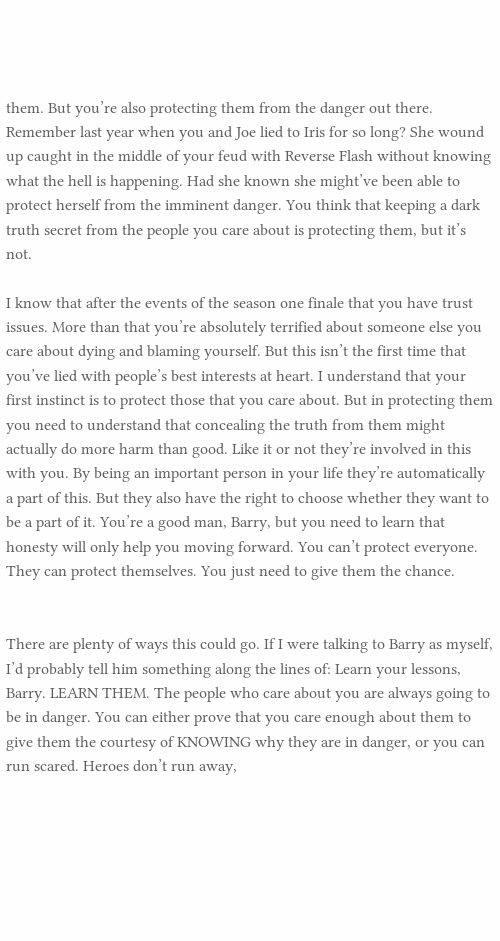them. But you’re also protecting them from the danger out there. Remember last year when you and Joe lied to Iris for so long? She wound up caught in the middle of your feud with Reverse Flash without knowing what the hell is happening. Had she known she might’ve been able to protect herself from the imminent danger. You think that keeping a dark truth secret from the people you care about is protecting them, but it’s not.

I know that after the events of the season one finale that you have trust issues. More than that you’re absolutely terrified about someone else you care about dying and blaming yourself. But this isn’t the first time that you’ve lied with people’s best interests at heart. I understand that your first instinct is to protect those that you care about. But in protecting them you need to understand that concealing the truth from them might actually do more harm than good. Like it or not they’re involved in this with you. By being an important person in your life they’re automatically a part of this. But they also have the right to choose whether they want to be a part of it. You’re a good man, Barry, but you need to learn that honesty will only help you moving forward. You can’t protect everyone. They can protect themselves. You just need to give them the chance.


There are plenty of ways this could go. If I were talking to Barry as myself, I’d probably tell him something along the lines of: Learn your lessons, Barry. LEARN THEM. The people who care about you are always going to be in danger. You can either prove that you care enough about them to give them the courtesy of KNOWING why they are in danger, or you can run scared. Heroes don’t run away,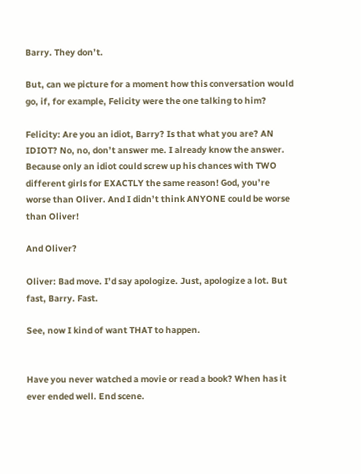Barry. They don’t.

But, can we picture for a moment how this conversation would go, if, for example, Felicity were the one talking to him?

Felicity: Are you an idiot, Barry? Is that what you are? AN IDIOT? No, no, don’t answer me. I already know the answer. Because only an idiot could screw up his chances with TWO different girls for EXACTLY the same reason! God, you’re worse than Oliver. And I didn’t think ANYONE could be worse than Oliver!

And Oliver?

Oliver: Bad move. I’d say apologize. Just, apologize a lot. But fast, Barry. Fast.

See, now I kind of want THAT to happen.


Have you never watched a movie or read a book? When has it ever ended well. End scene.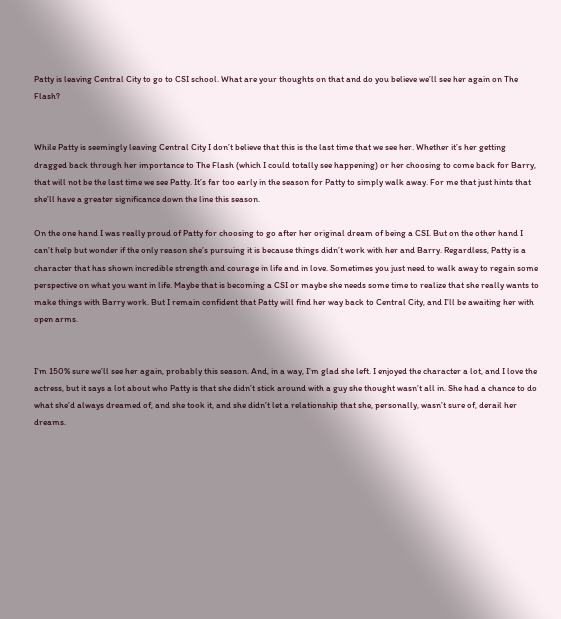Patty is leaving Central City to go to CSI school. What are your thoughts on that and do you believe we’ll see her again on The Flash?


While Patty is seemingly leaving Central City I don’t believe that this is the last time that we see her. Whether it’s her getting dragged back through her importance to The Flash (which I could totally see happening) or her choosing to come back for Barry, that will not be the last time we see Patty. It’s far too early in the season for Patty to simply walk away. For me that just hints that she’ll have a greater significance down the line this season.

On the one hand I was really proud of Patty for choosing to go after her original dream of being a CSI. But on the other hand I can’t help but wonder if the only reason she’s pursuing it is because things didn’t work with her and Barry. Regardless, Patty is a character that has shown incredible strength and courage in life and in love. Sometimes you just need to walk away to regain some perspective on what you want in life. Maybe that is becoming a CSI or maybe she needs some time to realize that she really wants to make things with Barry work. But I remain confident that Patty will find her way back to Central City, and I’ll be awaiting her with open arms.


I’m 150% sure we’ll see her again, probably this season. And, in a way, I’m glad she left. I enjoyed the character a lot, and I love the actress, but it says a lot about who Patty is that she didn’t stick around with a guy she thought wasn’t all in. She had a chance to do what she’d always dreamed of, and she took it, and she didn’t let a relationship that she, personally, wasn’t sure of, derail her dreams.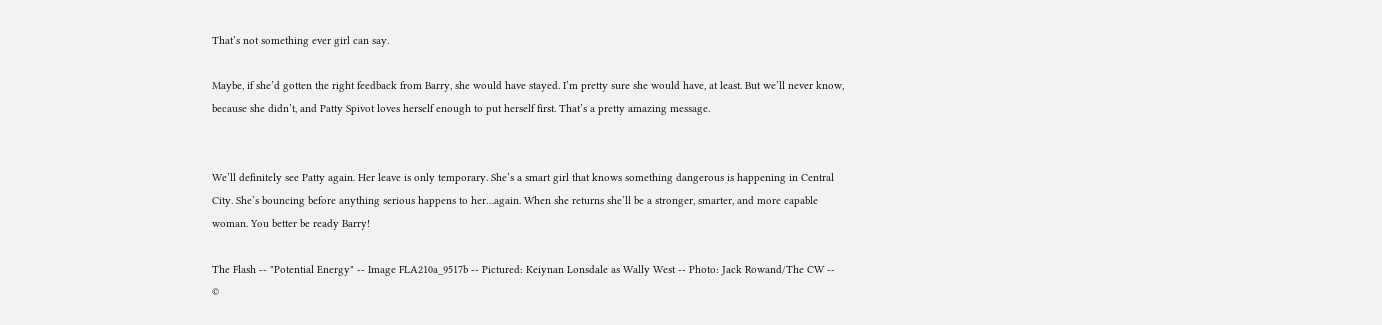That’s not something ever girl can say.

Maybe, if she’d gotten the right feedback from Barry, she would have stayed. I’m pretty sure she would have, at least. But we’ll never know, because she didn’t, and Patty Spivot loves herself enough to put herself first. That’s a pretty amazing message.


We’ll definitely see Patty again. Her leave is only temporary. She’s a smart girl that knows something dangerous is happening in Central City. She’s bouncing before anything serious happens to her…again. When she returns she’ll be a stronger, smarter, and more capable woman. You better be ready Barry!

The Flash -- "Potential Energy" -- Image FLA210a_9517b -- Pictured: Keiynan Lonsdale as Wally West -- Photo: Jack Rowand/The CW -- ©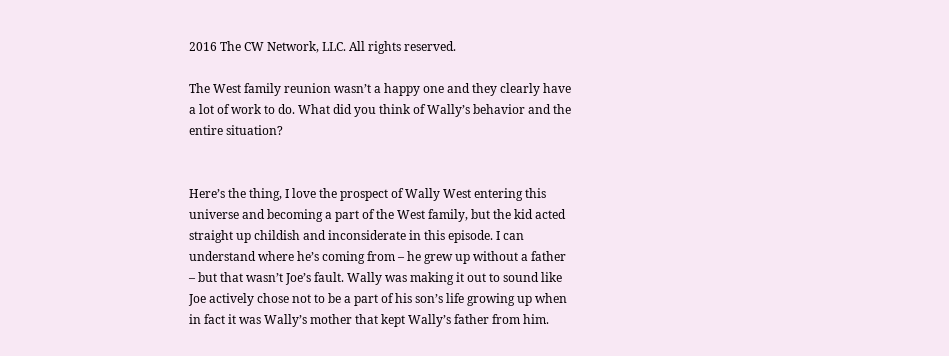2016 The CW Network, LLC. All rights reserved.

The West family reunion wasn’t a happy one and they clearly have a lot of work to do. What did you think of Wally’s behavior and the entire situation?


Here’s the thing, I love the prospect of Wally West entering this universe and becoming a part of the West family, but the kid acted straight up childish and inconsiderate in this episode. I can understand where he’s coming from – he grew up without a father – but that wasn’t Joe’s fault. Wally was making it out to sound like Joe actively chose not to be a part of his son’s life growing up when in fact it was Wally’s mother that kept Wally’s father from him.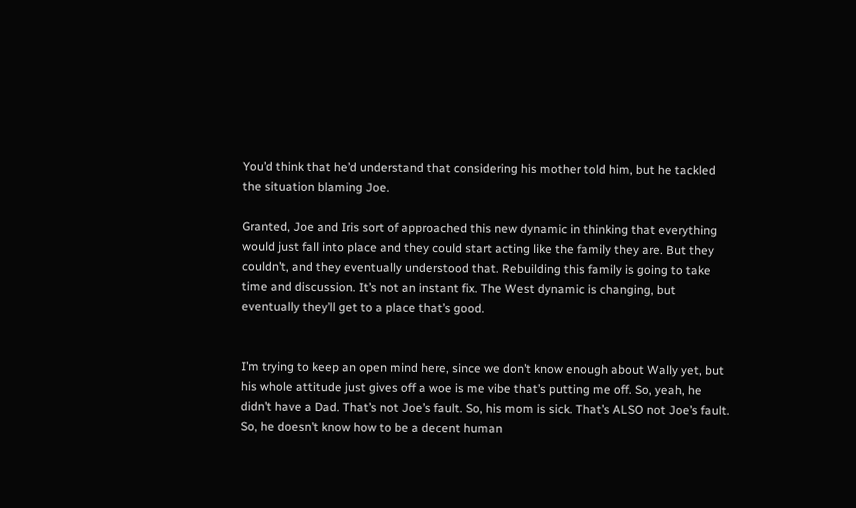You’d think that he’d understand that considering his mother told him, but he tackled the situation blaming Joe.

Granted, Joe and Iris sort of approached this new dynamic in thinking that everything would just fall into place and they could start acting like the family they are. But they couldn’t, and they eventually understood that. Rebuilding this family is going to take time and discussion. It’s not an instant fix. The West dynamic is changing, but eventually they’ll get to a place that’s good.


I’m trying to keep an open mind here, since we don’t know enough about Wally yet, but his whole attitude just gives off a woe is me vibe that’s putting me off. So, yeah, he didn’t have a Dad. That’s not Joe’s fault. So, his mom is sick. That’s ALSO not Joe’s fault. So, he doesn’t know how to be a decent human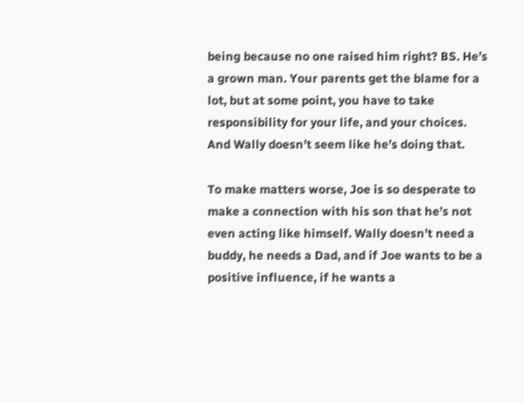being because no one raised him right? BS. He’s a grown man. Your parents get the blame for a lot, but at some point, you have to take responsibility for your life, and your choices. And Wally doesn’t seem like he’s doing that.

To make matters worse, Joe is so desperate to make a connection with his son that he’s not even acting like himself. Wally doesn’t need a buddy, he needs a Dad, and if Joe wants to be a positive influence, if he wants a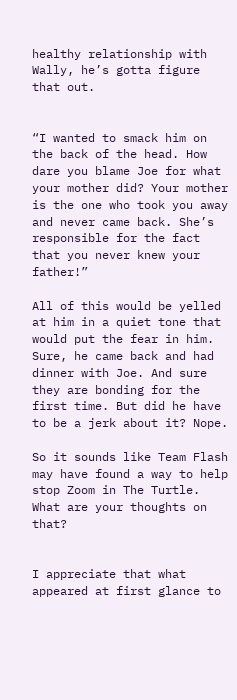healthy relationship with Wally, he’s gotta figure that out.


“I wanted to smack him on the back of the head. How dare you blame Joe for what your mother did? Your mother is the one who took you away and never came back. She’s responsible for the fact that you never knew your father!”

All of this would be yelled at him in a quiet tone that would put the fear in him. Sure, he came back and had dinner with Joe. And sure they are bonding for the first time. But did he have to be a jerk about it? Nope.

So it sounds like Team Flash may have found a way to help stop Zoom in The Turtle. What are your thoughts on that?


I appreciate that what appeared at first glance to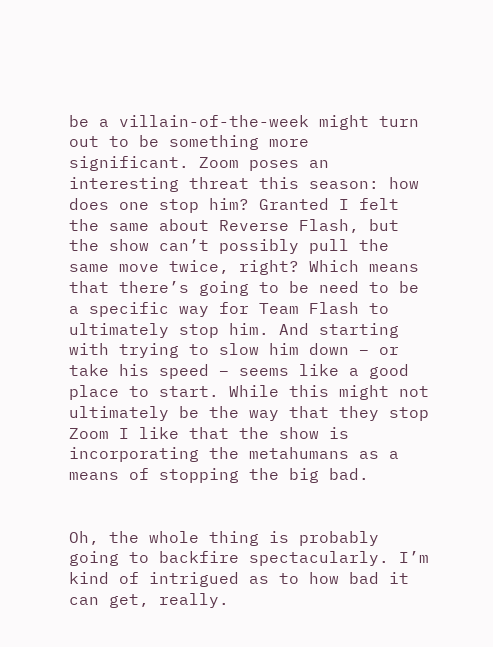be a villain-of-the-week might turn out to be something more significant. Zoom poses an interesting threat this season: how does one stop him? Granted I felt the same about Reverse Flash, but the show can’t possibly pull the same move twice, right? Which means that there’s going to be need to be a specific way for Team Flash to ultimately stop him. And starting with trying to slow him down – or take his speed – seems like a good place to start. While this might not ultimately be the way that they stop Zoom I like that the show is incorporating the metahumans as a means of stopping the big bad.


Oh, the whole thing is probably going to backfire spectacularly. I’m kind of intrigued as to how bad it can get, really.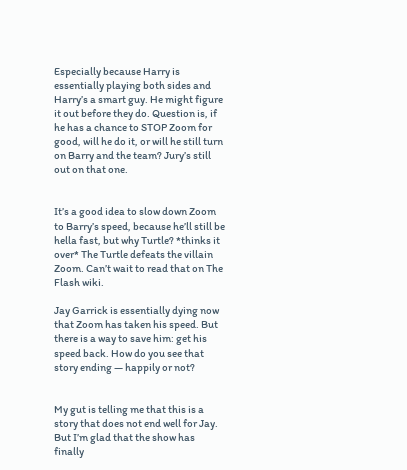Especially because Harry is essentially playing both sides and Harry’s a smart guy. He might figure it out before they do. Question is, if he has a chance to STOP Zoom for good, will he do it, or will he still turn on Barry and the team? Jury’s still out on that one.


It’s a good idea to slow down Zoom to Barry’s speed, because he’ll still be hella fast, but why Turtle? *thinks it over* The Turtle defeats the villain Zoom. Can’t wait to read that on The Flash wiki.

Jay Garrick is essentially dying now that Zoom has taken his speed. But there is a way to save him: get his speed back. How do you see that story ending — happily or not?


My gut is telling me that this is a story that does not end well for Jay. But I’m glad that the show has finally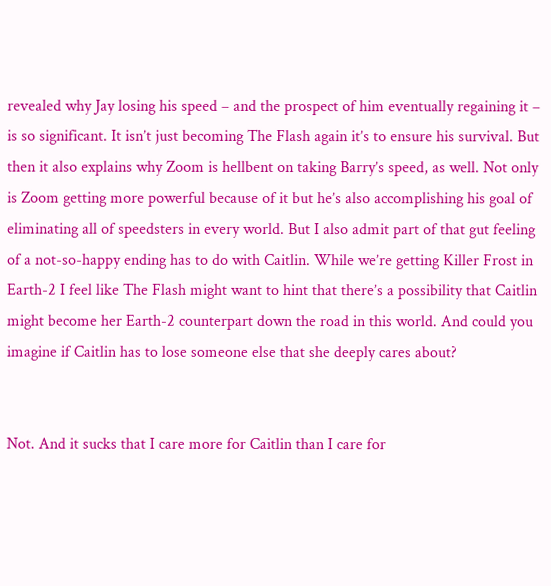revealed why Jay losing his speed – and the prospect of him eventually regaining it – is so significant. It isn’t just becoming The Flash again it’s to ensure his survival. But then it also explains why Zoom is hellbent on taking Barry’s speed, as well. Not only is Zoom getting more powerful because of it but he’s also accomplishing his goal of eliminating all of speedsters in every world. But I also admit part of that gut feeling of a not-so-happy ending has to do with Caitlin. While we’re getting Killer Frost in Earth-2 I feel like The Flash might want to hint that there’s a possibility that Caitlin might become her Earth-2 counterpart down the road in this world. And could you imagine if Caitlin has to lose someone else that she deeply cares about?


Not. And it sucks that I care more for Caitlin than I care for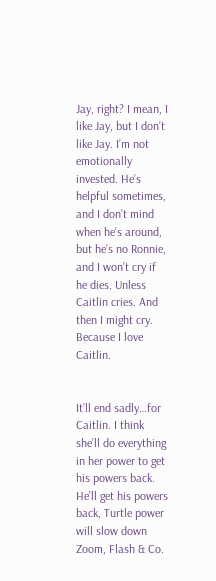Jay, right? I mean, I like Jay, but I don’t like Jay. I’m not emotionally invested. He’s helpful sometimes, and I don’t mind when he’s around, but he’s no Ronnie, and I won’t cry if he dies. Unless Caitlin cries. And then I might cry. Because I love Caitlin.


It’ll end sadly…for Caitlin. I think she’ll do everything in her power to get his powers back. He’ll get his powers back, Turtle power will slow down Zoom, Flash & Co.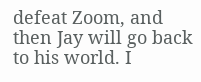defeat Zoom, and then Jay will go back to his world. I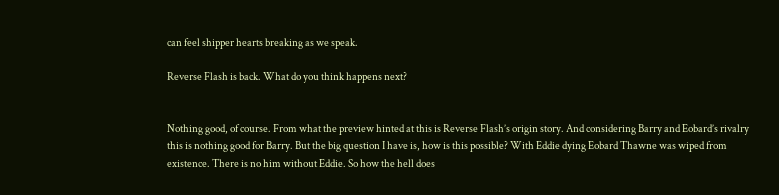can feel shipper hearts breaking as we speak.

Reverse Flash is back. What do you think happens next?


Nothing good, of course. From what the preview hinted at this is Reverse Flash’s origin story. And considering Barry and Eobard’s rivalry this is nothing good for Barry. But the big question I have is, how is this possible? With Eddie dying Eobard Thawne was wiped from existence. There is no him without Eddie. So how the hell does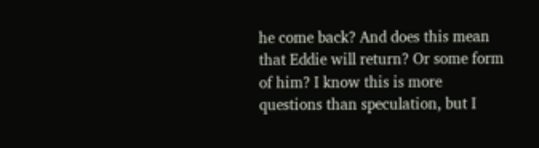he come back? And does this mean that Eddie will return? Or some form of him? I know this is more questions than speculation, but I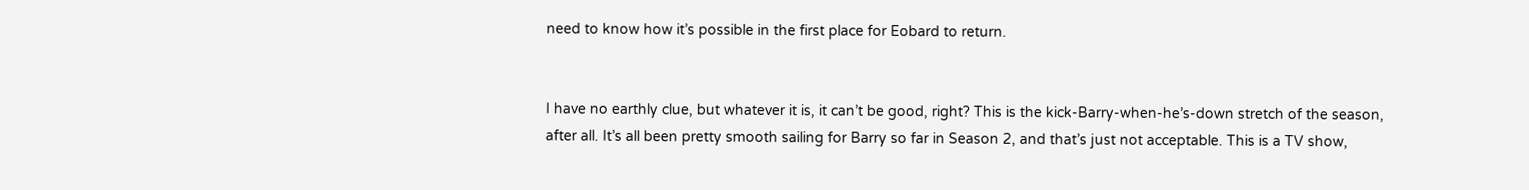need to know how it’s possible in the first place for Eobard to return.


I have no earthly clue, but whatever it is, it can’t be good, right? This is the kick-Barry-when-he’s-down stretch of the season, after all. It’s all been pretty smooth sailing for Barry so far in Season 2, and that’s just not acceptable. This is a TV show,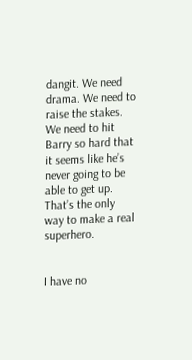dangit. We need drama. We need to raise the stakes. We need to hit Barry so hard that it seems like he’s never going to be able to get up. That’s the only way to make a real superhero.


I have no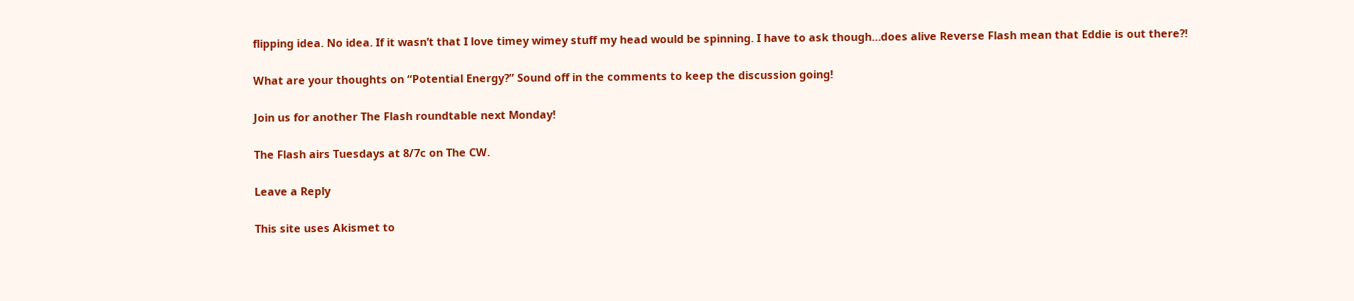flipping idea. No idea. If it wasn’t that I love timey wimey stuff my head would be spinning. I have to ask though…does alive Reverse Flash mean that Eddie is out there?!

What are your thoughts on “Potential Energy?” Sound off in the comments to keep the discussion going!

Join us for another The Flash roundtable next Monday!

The Flash airs Tuesdays at 8/7c on The CW.

Leave a Reply

This site uses Akismet to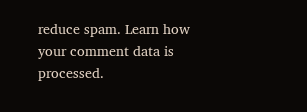reduce spam. Learn how your comment data is processed.